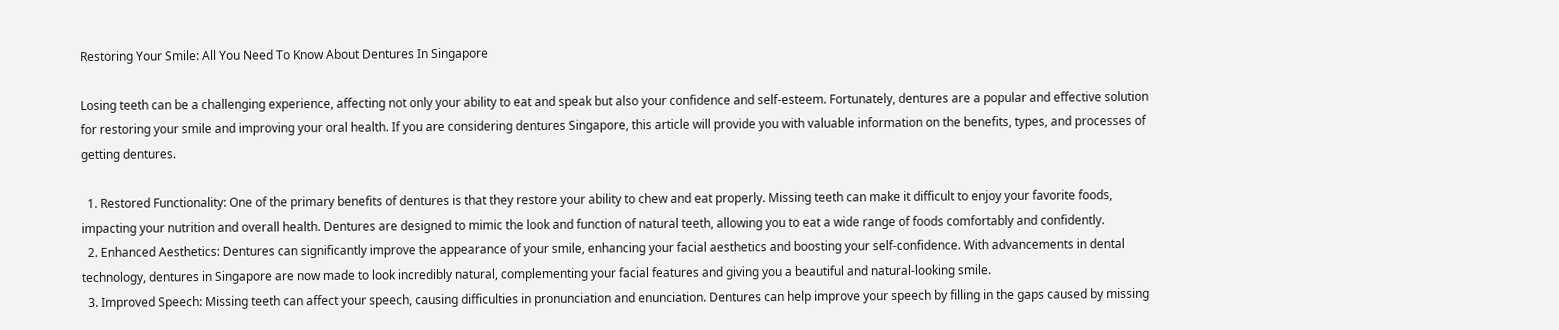Restoring Your Smile: All You Need To Know About Dentures In Singapore

Losing teeth can be a challenging experience, affecting not only your ability to eat and speak but also your confidence and self-esteem. Fortunately, dentures are a popular and effective solution for restoring your smile and improving your oral health. If you are considering dentures Singapore, this article will provide you with valuable information on the benefits, types, and processes of getting dentures.

  1. Restored Functionality: One of the primary benefits of dentures is that they restore your ability to chew and eat properly. Missing teeth can make it difficult to enjoy your favorite foods, impacting your nutrition and overall health. Dentures are designed to mimic the look and function of natural teeth, allowing you to eat a wide range of foods comfortably and confidently.
  2. Enhanced Aesthetics: Dentures can significantly improve the appearance of your smile, enhancing your facial aesthetics and boosting your self-confidence. With advancements in dental technology, dentures in Singapore are now made to look incredibly natural, complementing your facial features and giving you a beautiful and natural-looking smile.
  3. Improved Speech: Missing teeth can affect your speech, causing difficulties in pronunciation and enunciation. Dentures can help improve your speech by filling in the gaps caused by missing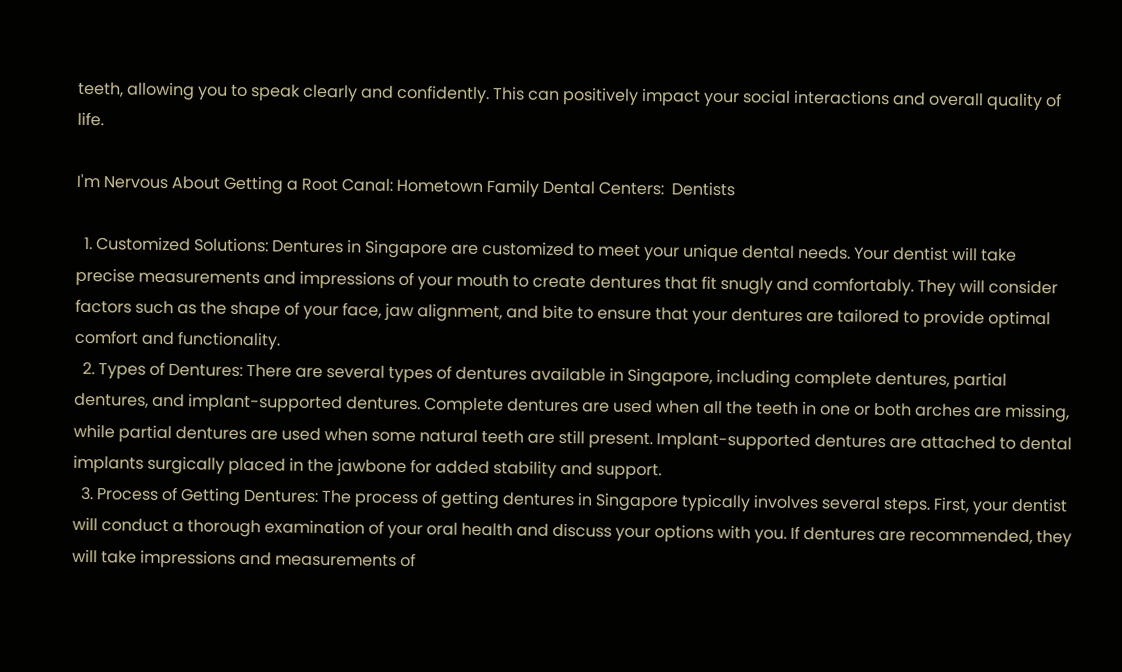teeth, allowing you to speak clearly and confidently. This can positively impact your social interactions and overall quality of life.

I'm Nervous About Getting a Root Canal: Hometown Family Dental Centers:  Dentists

  1. Customized Solutions: Dentures in Singapore are customized to meet your unique dental needs. Your dentist will take precise measurements and impressions of your mouth to create dentures that fit snugly and comfortably. They will consider factors such as the shape of your face, jaw alignment, and bite to ensure that your dentures are tailored to provide optimal comfort and functionality.
  2. Types of Dentures: There are several types of dentures available in Singapore, including complete dentures, partial dentures, and implant-supported dentures. Complete dentures are used when all the teeth in one or both arches are missing, while partial dentures are used when some natural teeth are still present. Implant-supported dentures are attached to dental implants surgically placed in the jawbone for added stability and support.
  3. Process of Getting Dentures: The process of getting dentures in Singapore typically involves several steps. First, your dentist will conduct a thorough examination of your oral health and discuss your options with you. If dentures are recommended, they will take impressions and measurements of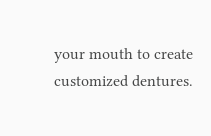your mouth to create customized dentures.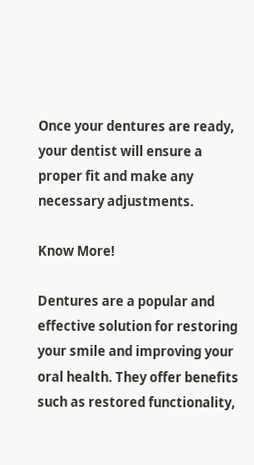Once your dentures are ready, your dentist will ensure a proper fit and make any necessary adjustments.

Know More!

Dentures are a popular and effective solution for restoring your smile and improving your oral health. They offer benefits such as restored functionality,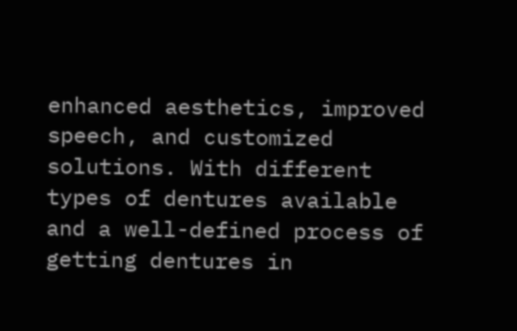enhanced aesthetics, improved speech, and customized solutions. With different types of dentures available and a well-defined process of getting dentures in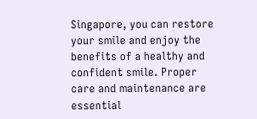Singapore, you can restore your smile and enjoy the benefits of a healthy and confident smile. Proper care and maintenance are essential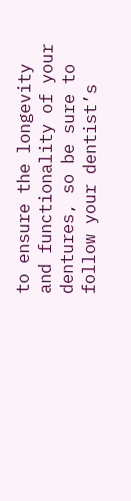to ensure the longevity and functionality of your dentures, so be sure to follow your dentist’s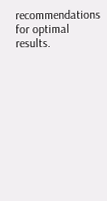recommendations for optimal results.